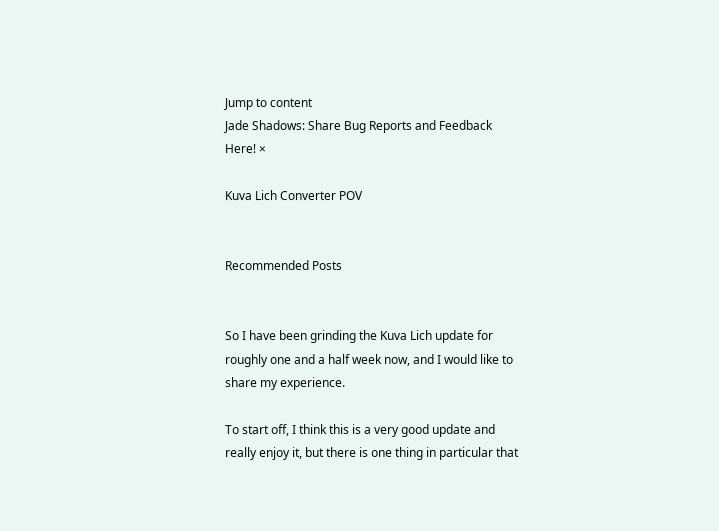Jump to content
Jade Shadows: Share Bug Reports and Feedback Here! ×

Kuva Lich Converter POV


Recommended Posts


So I have been grinding the Kuva Lich update for roughly one and a half week now, and I would like to share my experience.

To start off, I think this is a very good update and really enjoy it, but there is one thing in particular that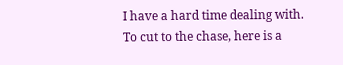I have a hard time dealing with. To cut to the chase, here is a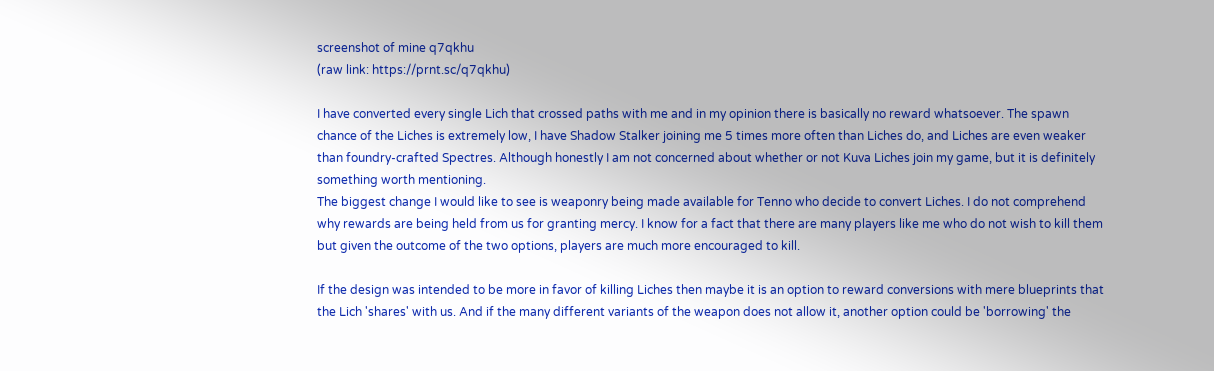screenshot of mine q7qkhu
(raw link: https://prnt.sc/q7qkhu)

I have converted every single Lich that crossed paths with me and in my opinion there is basically no reward whatsoever. The spawn chance of the Liches is extremely low, I have Shadow Stalker joining me 5 times more often than Liches do, and Liches are even weaker than foundry-crafted Spectres. Although honestly I am not concerned about whether or not Kuva Liches join my game, but it is definitely something worth mentioning.
The biggest change I would like to see is weaponry being made available for Tenno who decide to convert Liches. I do not comprehend why rewards are being held from us for granting mercy. I know for a fact that there are many players like me who do not wish to kill them but given the outcome of the two options, players are much more encouraged to kill.

If the design was intended to be more in favor of killing Liches then maybe it is an option to reward conversions with mere blueprints that the Lich 'shares' with us. And if the many different variants of the weapon does not allow it, another option could be 'borrowing' the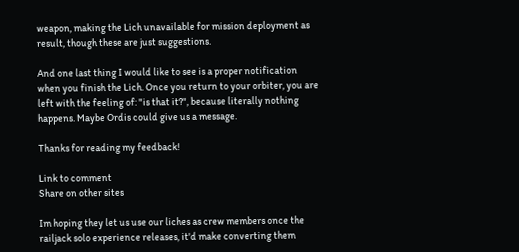weapon, making the Lich unavailable for mission deployment as result, though these are just suggestions.

And one last thing I would like to see is a proper notification when you finish the Lich. Once you return to your orbiter, you are left with the feeling of: "is that it?", because literally nothing happens. Maybe Ordis could give us a message.

Thanks for reading my feedback!

Link to comment
Share on other sites

Im hoping they let us use our liches as crew members once the railjack solo experience releases, it'd make converting them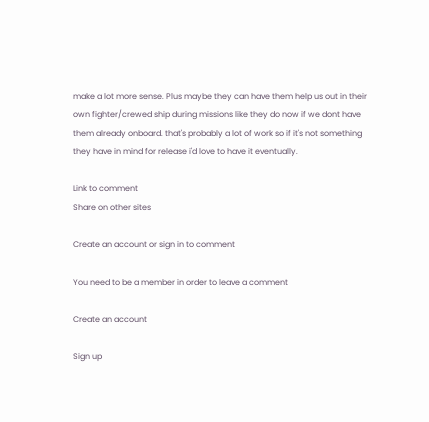make a lot more sense. Plus maybe they can have them help us out in their own fighter/crewed ship during missions like they do now if we dont have them already onboard. that's probably a lot of work so if it's not something they have in mind for release i'd love to have it eventually.

Link to comment
Share on other sites

Create an account or sign in to comment

You need to be a member in order to leave a comment

Create an account

Sign up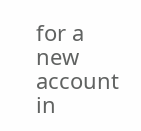for a new account in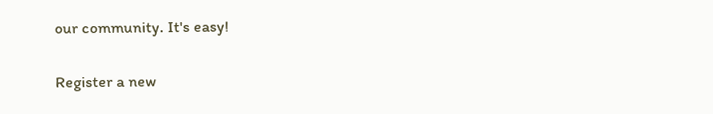our community. It's easy!

Register a new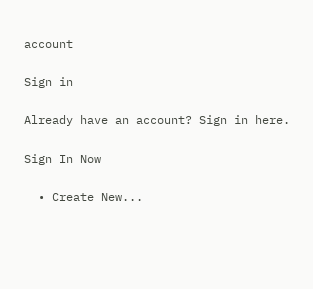account

Sign in

Already have an account? Sign in here.

Sign In Now

  • Create New...